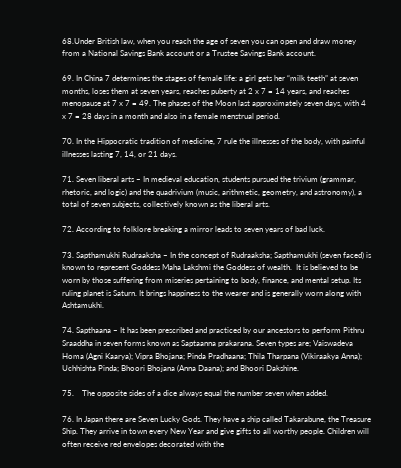68.Under British law, when you reach the age of seven you can open and draw money from a National Savings Bank account or a Trustee Savings Bank account.

69. In China 7 determines the stages of female life: a girl gets her “milk teeth” at seven months, loses them at seven years, reaches puberty at 2 x 7 = 14 years, and reaches menopause at 7 x 7 = 49. The phases of the Moon last approximately seven days, with 4 x 7 = 28 days in a month and also in a female menstrual period.

70. In the Hippocratic tradition of medicine, 7 rule the illnesses of the body, with painful illnesses lasting 7, 14, or 21 days.

71. Seven liberal arts – In medieval education, students pursued the trivium (grammar, rhetoric, and logic) and the quadrivium (music, arithmetic, geometry, and astronomy), a total of seven subjects, collectively known as the liberal arts.

72. According to folklore breaking a mirror leads to seven years of bad luck.

73. Sapthamukhi Rudraaksha – In the concept of Rudraaksha; Sapthamukhi (seven faced) is known to represent Goddess Maha Lakshmi the Goddess of wealth.  It is believed to be worn by those suffering from miseries pertaining to body, finance, and mental setup. Its ruling planet is Saturn. It brings happiness to the wearer and is generally worn along with Ashtamukhi.

74. Sapthaana – It has been prescribed and practiced by our ancestors to perform Pithru Sraaddha in seven forms known as Saptaanna prakarana. Seven types are; Vaiswadeva Homa (Agni Kaarya); Vipra Bhojana; Pinda Pradhaana; Thila Tharpana (Vikiraakya Anna); Uchhishta Pinda; Bhoori Bhojana (Anna Daana); and Bhoori Dakshine.

75.    The opposite sides of a dice always equal the number seven when added.

76. In Japan there are Seven Lucky Gods. They have a ship called Takarabune, the Treasure Ship. They arrive in town every New Year and give gifts to all worthy people. Children will often receive red envelopes decorated with the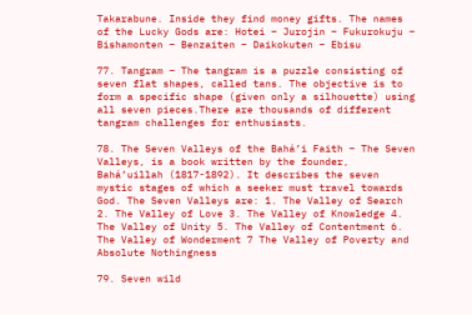Takarabune. Inside they find money gifts. The names of the Lucky Gods are: Hotei – Jurojin – Fukurokuju – Bishamonten – Benzaiten – Daikokuten – Ebisu

77. Tangram – The tangram is a puzzle consisting of seven flat shapes, called tans. The objective is to form a specific shape (given only a silhouette) using all seven pieces.There are thousands of different tangram challenges for enthusiasts.

78. The Seven Valleys of the Bahá’i Faith – The Seven Valleys, is a book written by the founder, Bahá’uillah (1817-1892). It describes the seven mystic stages of which a seeker must travel towards God. The Seven Valleys are: 1. The Valley of Search 2. The Valley of Love 3. The Valley of Knowledge 4. The Valley of Unity 5. The Valley of Contentment 6. The Valley of Wonderment 7 The Valley of Poverty and Absolute Nothingness

79. Seven wild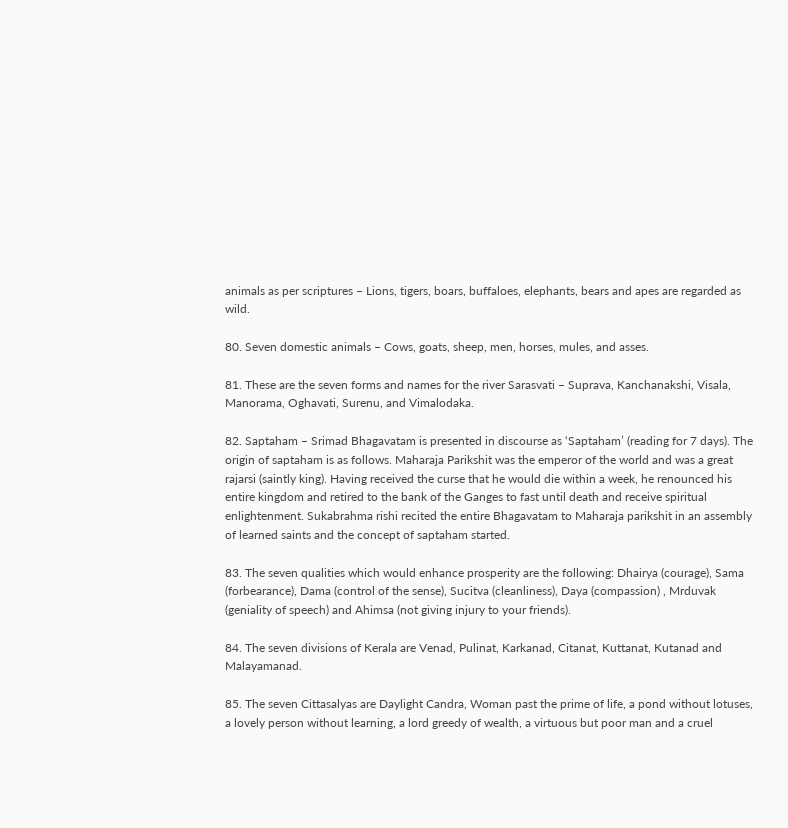animals as per scriptures – Lions, tigers, boars, buffaloes, elephants, bears and apes are regarded as wild.

80. Seven domestic animals – Cows, goats, sheep, men, horses, mules, and asses.

81. These are the seven forms and names for the river Sarasvati – Suprava, Kanchanakshi, Visala, Manorama, Oghavati, Surenu, and Vimalodaka.

82. Saptaham – Srimad Bhagavatam is presented in discourse as ‘Saptaham’ (reading for 7 days). The origin of saptaham is as follows. Maharaja Parikshit was the emperor of the world and was a great rajarsi (saintly king). Having received the curse that he would die within a week, he renounced his entire kingdom and retired to the bank of the Ganges to fast until death and receive spiritual enlightenment. Sukabrahma rishi recited the entire Bhagavatam to Maharaja parikshit in an assembly of learned saints and the concept of saptaham started.

83. The seven qualities which would enhance prosperity are the following: Dhairya (courage), Sama (forbearance), Dama (control of the sense), Sucitva (cleanliness), Daya (compassion) , Mrduvak (geniality of speech) and Ahimsa (not giving injury to your friends).

84. The seven divisions of Kerala are Venad, Pulinat, Karkanad, Citanat, Kuttanat, Kutanad and Malayamanad.

85. The seven Cittasalyas are Daylight Candra, Woman past the prime of life, a pond without lotuses, a lovely person without learning, a lord greedy of wealth, a virtuous but poor man and a cruel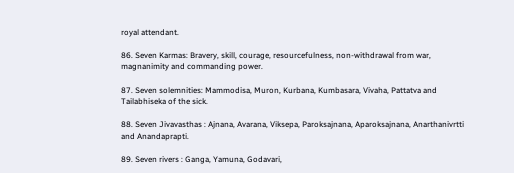royal attendant.

86. Seven Karmas: Bravery, skill, courage, resourcefulness, non-withdrawal from war, magnanimity and commanding power.

87. Seven solemnities: Mammodisa, Muron, Kurbana, Kumbasara, Vivaha, Pattatva and Tailabhiseka of the sick.

88. Seven Jivavasthas : Ajnana, Avarana, Viksepa, Paroksajnana, Aparoksajnana, Anarthanivrtti and Anandaprapti.

89. Seven rivers : Ganga, Yamuna, Godavari,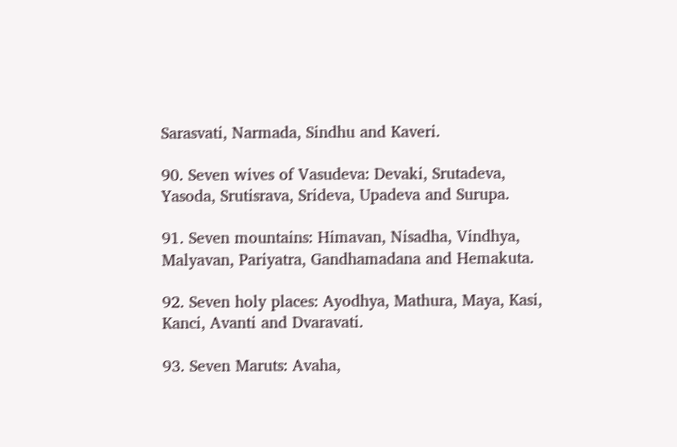Sarasvati, Narmada, Sindhu and Kaveri.

90. Seven wives of Vasudeva: Devaki, Srutadeva, Yasoda, Srutisrava, Srideva, Upadeva and Surupa.

91. Seven mountains: Himavan, Nisadha, Vindhya, Malyavan, Pariyatra, Gandhamadana and Hemakuta.

92. Seven holy places: Ayodhya, Mathura, Maya, Kasi, Kanci, Avanti and Dvaravati.

93. Seven Maruts: Avaha,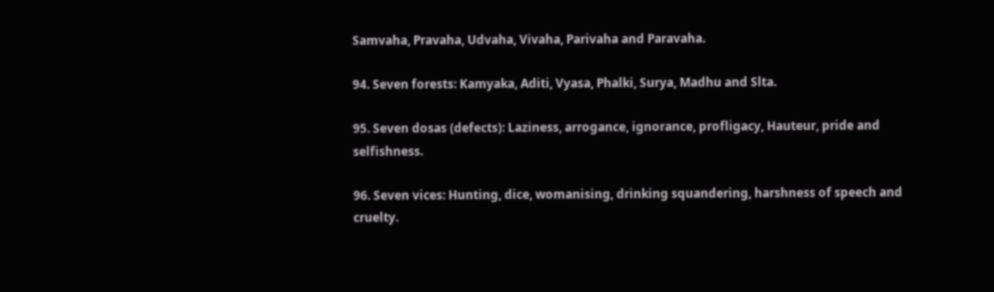Samvaha, Pravaha, Udvaha, Vivaha, Parivaha and Paravaha.

94. Seven forests: Kamyaka, Aditi, Vyasa, Phalki, Surya, Madhu and Slta.

95. Seven dosas (defects): Laziness, arrogance, ignorance, profligacy, Hauteur, pride and selfishness.

96. Seven vices: Hunting, dice, womanising, drinking squandering, harshness of speech and cruelty.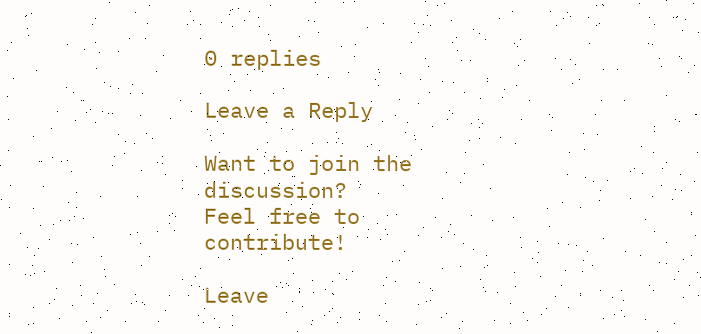0 replies

Leave a Reply

Want to join the discussion?
Feel free to contribute!

Leave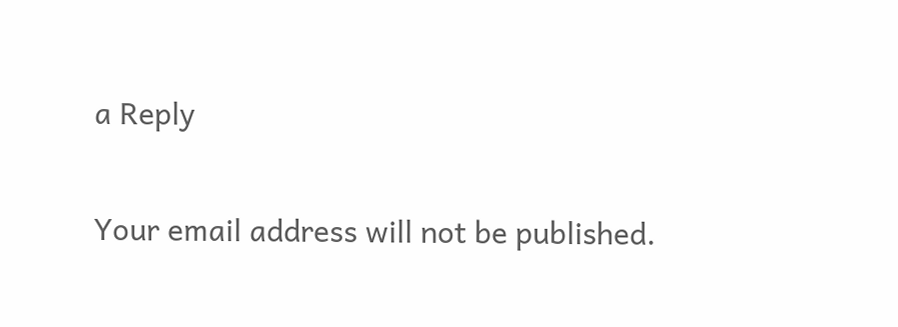a Reply

Your email address will not be published.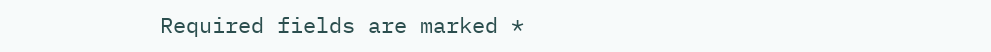Required fields are marked *